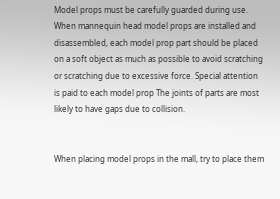Model props must be carefully guarded during use. When mannequin head model props are installed and disassembled, each model prop part should be placed on a soft object as much as possible to avoid scratching or scratching due to excessive force. Special attention is paid to each model prop The joints of parts are most likely to have gaps due to collision.


When placing model props in the mall, try to place them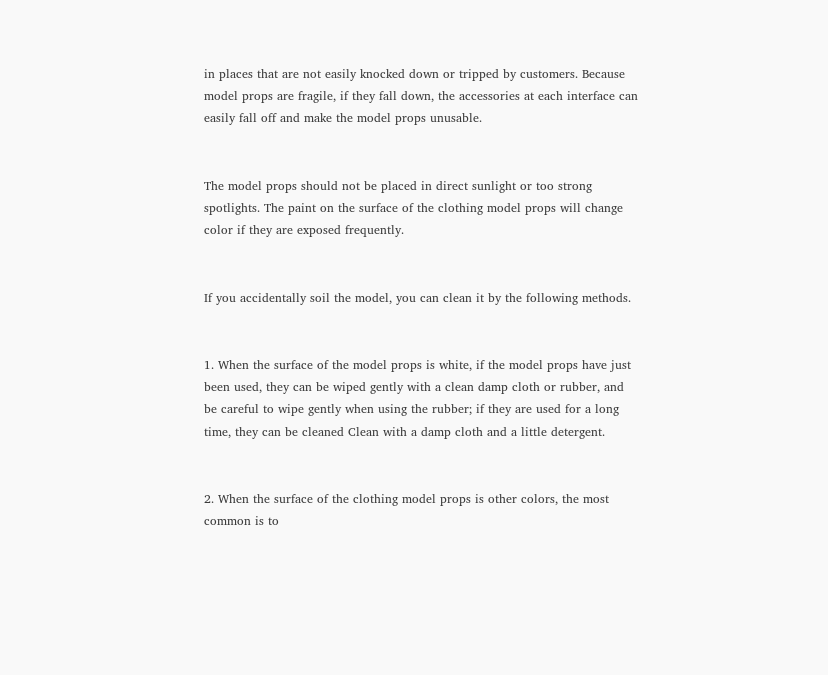in places that are not easily knocked down or tripped by customers. Because model props are fragile, if they fall down, the accessories at each interface can easily fall off and make the model props unusable.


The model props should not be placed in direct sunlight or too strong spotlights. The paint on the surface of the clothing model props will change color if they are exposed frequently.


If you accidentally soil the model, you can clean it by the following methods.


1. When the surface of the model props is white, if the model props have just been used, they can be wiped gently with a clean damp cloth or rubber, and be careful to wipe gently when using the rubber; if they are used for a long time, they can be cleaned Clean with a damp cloth and a little detergent.


2. When the surface of the clothing model props is other colors, the most common is to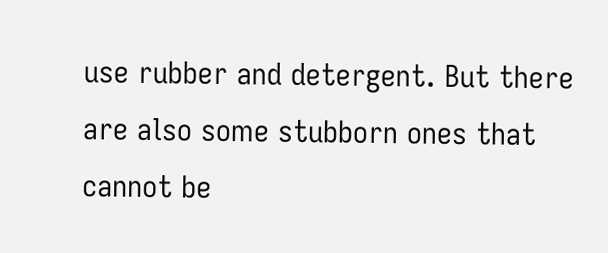use rubber and detergent. But there are also some stubborn ones that cannot be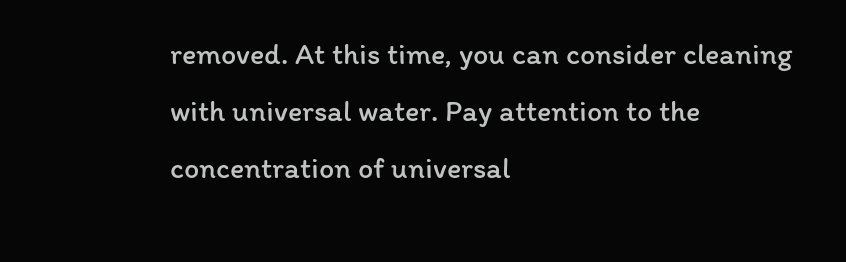removed. At this time, you can consider cleaning with universal water. Pay attention to the concentration of universal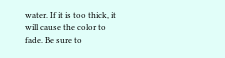water. If it is too thick, it will cause the color to fade. Be sure to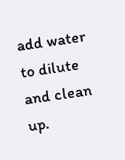add water to dilute and clean up.